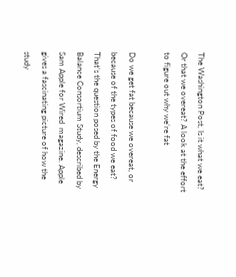The Washington Post, Is it what we eat? Or that we overeat? A look at the effort to figure out why we’re fat

Do we get fat because we overeat, or because of the types of food we eat? That’s the question posed by the Energy Balance Consortium Study, described by Sam Apple for Wired  magazine. Apple gives a fascinating picture of how the study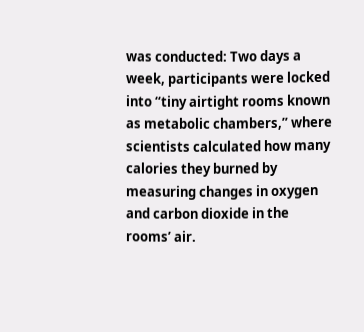was conducted: Two days a week, participants were locked into “tiny airtight rooms known as metabolic chambers,” where scientists calculated how many calories they burned by measuring changes in oxygen and carbon dioxide in the rooms’ air.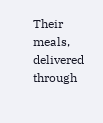Their meals, delivered through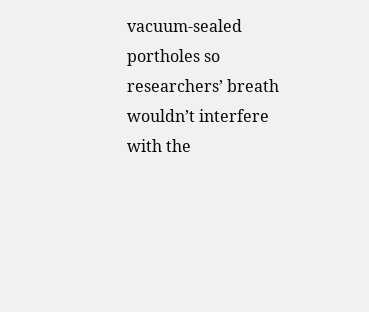vacuum-sealed portholes so researchers’ breath wouldn’t interfere with the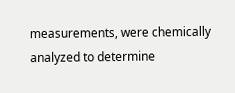measurements, were chemically analyzed to determine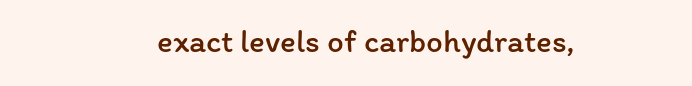exact levels of carbohydrates,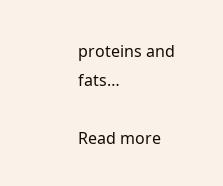proteins and fats…

Read more